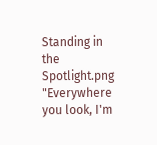Standing in the Spotlight.png
"Everywhere you look, I'm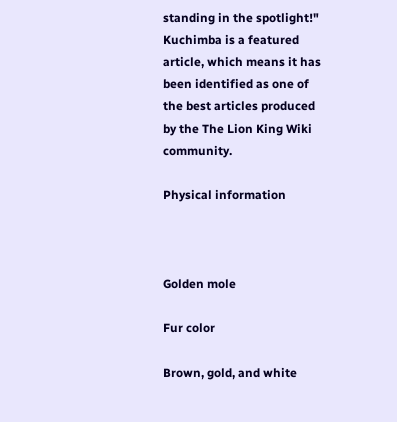standing in the spotlight!"
Kuchimba is a featured article, which means it has been identified as one of the best articles produced by the The Lion King Wiki community.

Physical information



Golden mole

Fur color

Brown, gold, and white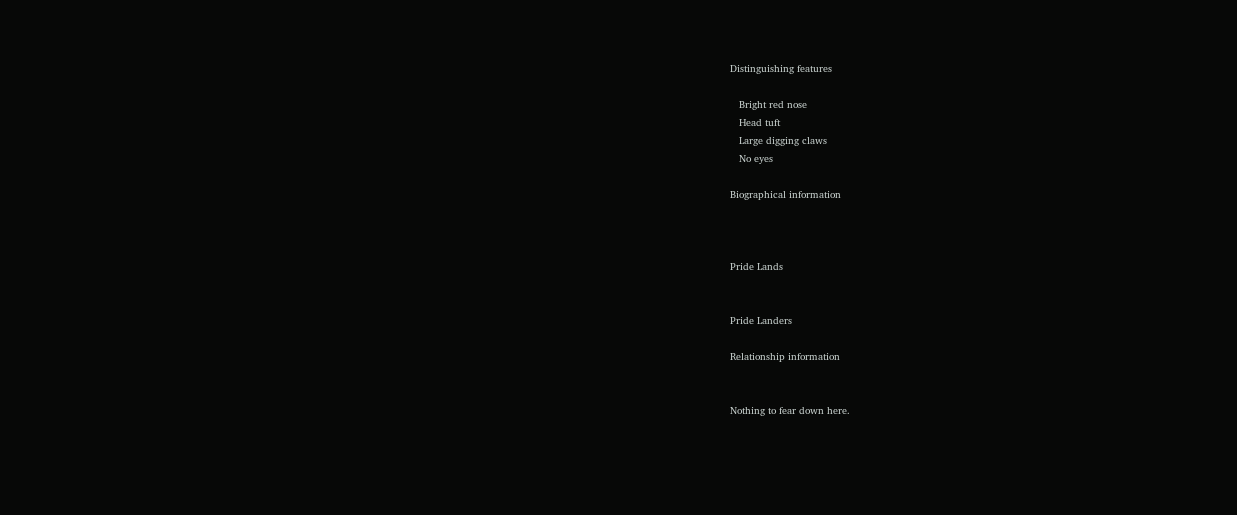Distinguishing features

   Bright red nose
   Head tuft
   Large digging claws
   No eyes

Biographical information



Pride Lands


Pride Landers

Relationship information


Nothing to fear down here.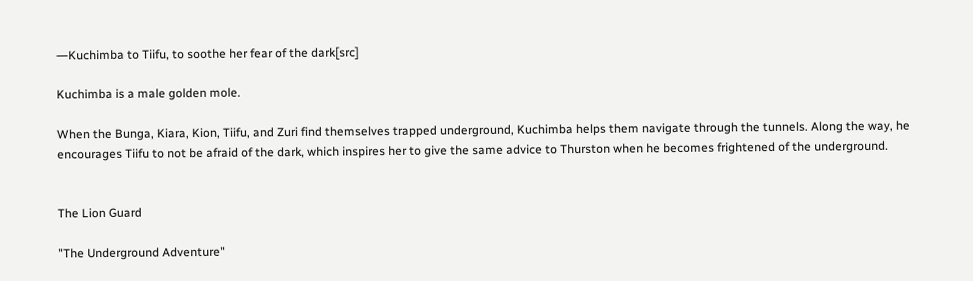―Kuchimba to Tiifu, to soothe her fear of the dark[src]

Kuchimba is a male golden mole.

When the Bunga, Kiara, Kion, Tiifu, and Zuri find themselves trapped underground, Kuchimba helps them navigate through the tunnels. Along the way, he encourages Tiifu to not be afraid of the dark, which inspires her to give the same advice to Thurston when he becomes frightened of the underground.


The Lion Guard

"The Underground Adventure"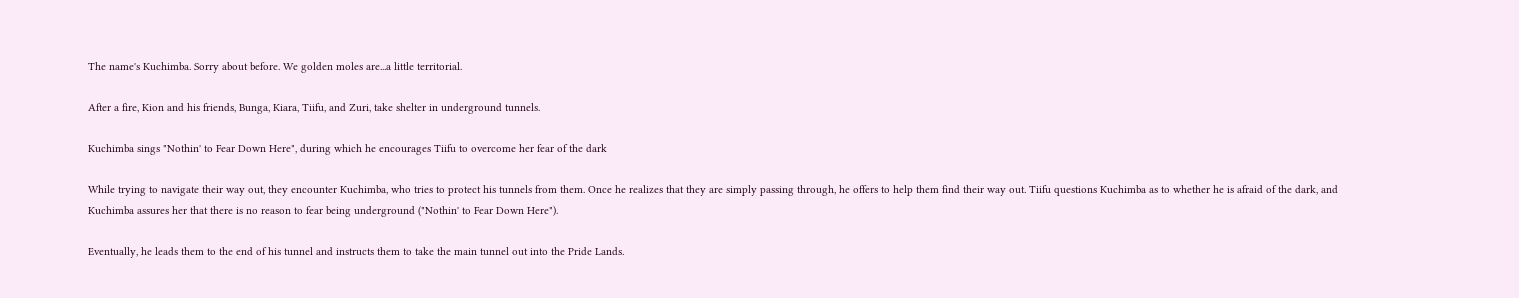The name's Kuchimba. Sorry about before. We golden moles are...a little territorial.

After a fire, Kion and his friends, Bunga, Kiara, Tiifu, and Zuri, take shelter in underground tunnels.

Kuchimba sings "Nothin' to Fear Down Here", during which he encourages Tiifu to overcome her fear of the dark

While trying to navigate their way out, they encounter Kuchimba, who tries to protect his tunnels from them. Once he realizes that they are simply passing through, he offers to help them find their way out. Tiifu questions Kuchimba as to whether he is afraid of the dark, and Kuchimba assures her that there is no reason to fear being underground ("Nothin' to Fear Down Here").

Eventually, he leads them to the end of his tunnel and instructs them to take the main tunnel out into the Pride Lands.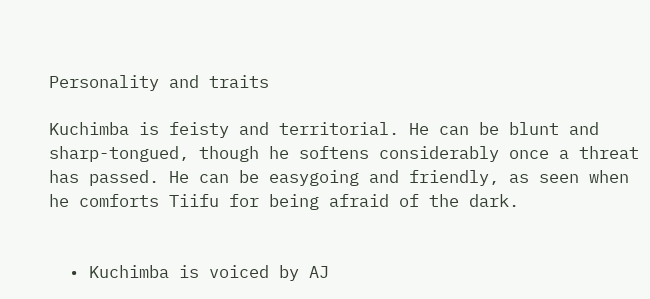Personality and traits

Kuchimba is feisty and territorial. He can be blunt and sharp-tongued, though he softens considerably once a threat has passed. He can be easygoing and friendly, as seen when he comforts Tiifu for being afraid of the dark.


  • Kuchimba is voiced by AJ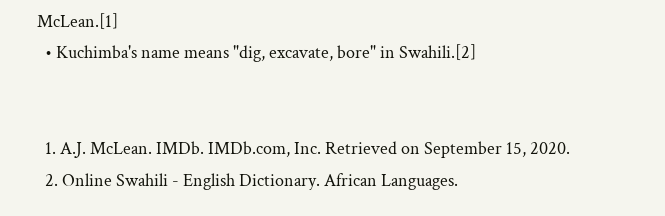McLean.[1]
  • Kuchimba's name means "dig, excavate, bore" in Swahili.[2]


  1. A.J. McLean. IMDb. IMDb.com, Inc. Retrieved on September 15, 2020.
  2. Online Swahili - English Dictionary. African Languages.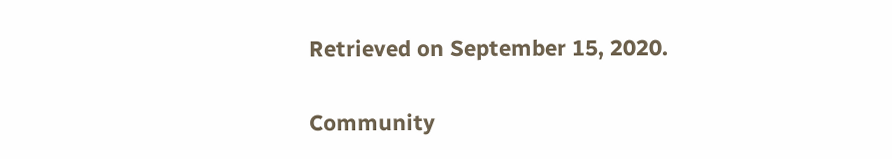Retrieved on September 15, 2020.

Community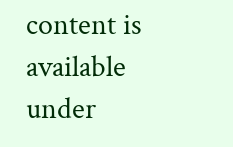content is available under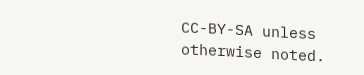CC-BY-SA unless otherwise noted.